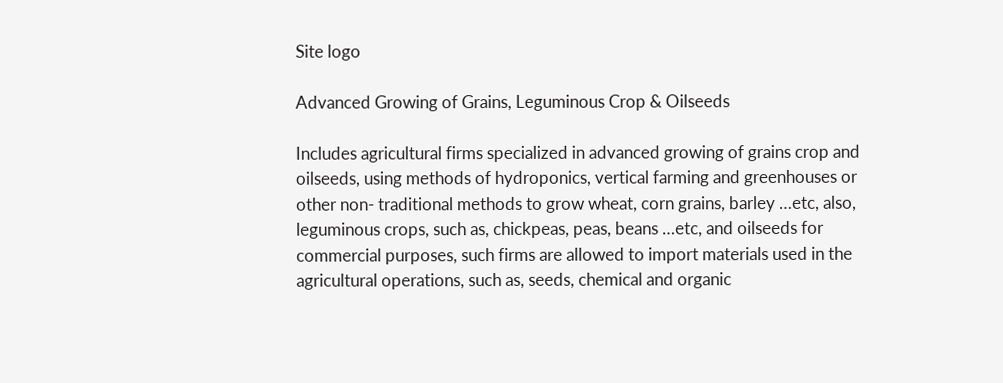Site logo

Advanced Growing of Grains, Leguminous Crop & Oilseeds

Includes agricultural firms specialized in advanced growing of grains crop and oilseeds, using methods of hydroponics, vertical farming and greenhouses or other non- traditional methods to grow wheat, corn grains, barley …etc, also, leguminous crops, such as, chickpeas, peas, beans …etc, and oilseeds for commercial purposes, such firms are allowed to import materials used in the agricultural operations, such as, seeds, chemical and organic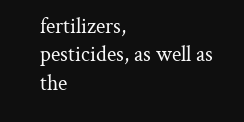fertilizers, pesticides, as well as the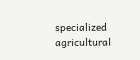specialized agricultural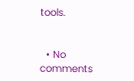tools.


  • No comments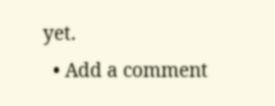yet.
  • Add a comment